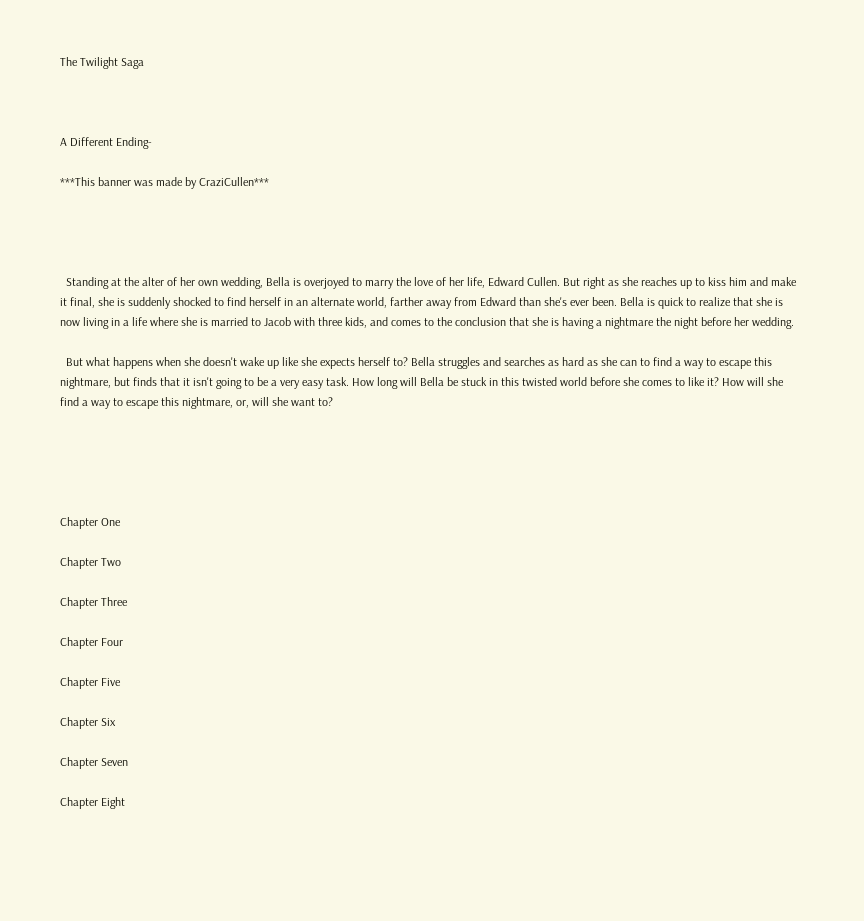The Twilight Saga



A Different Ending-

***This banner was made by CraziCullen***




  Standing at the alter of her own wedding, Bella is overjoyed to marry the love of her life, Edward Cullen. But right as she reaches up to kiss him and make it final, she is suddenly shocked to find herself in an alternate world, farther away from Edward than she's ever been. Bella is quick to realize that she is now living in a life where she is married to Jacob with three kids, and comes to the conclusion that she is having a nightmare the night before her wedding.

  But what happens when she doesn't wake up like she expects herself to? Bella struggles and searches as hard as she can to find a way to escape this nightmare, but finds that it isn't going to be a very easy task. How long will Bella be stuck in this twisted world before she comes to like it? How will she find a way to escape this nightmare, or, will she want to?





Chapter One

Chapter Two

Chapter Three

Chapter Four

Chapter Five

Chapter Six

Chapter Seven

Chapter Eight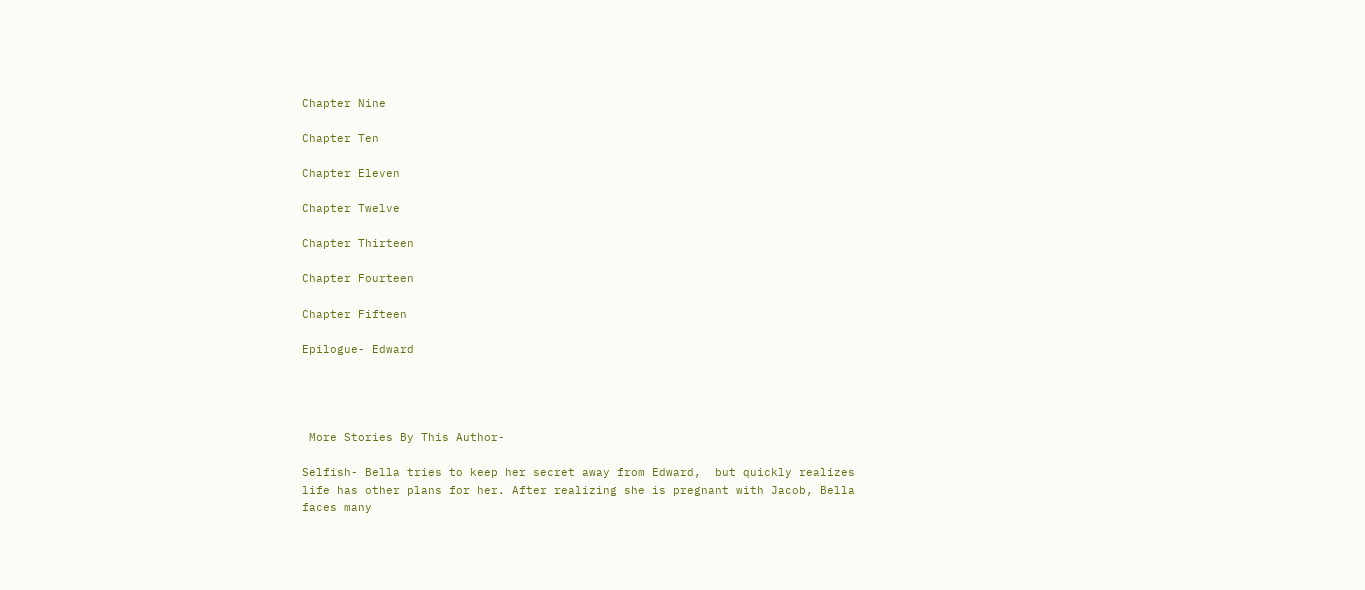Chapter Nine

Chapter Ten

Chapter Eleven

Chapter Twelve

Chapter Thirteen

Chapter Fourteen

Chapter Fifteen

Epilogue- Edward




 More Stories By This Author-

Selfish- Bella tries to keep her secret away from Edward,  but quickly realizes life has other plans for her. After realizing she is pregnant with Jacob, Bella faces many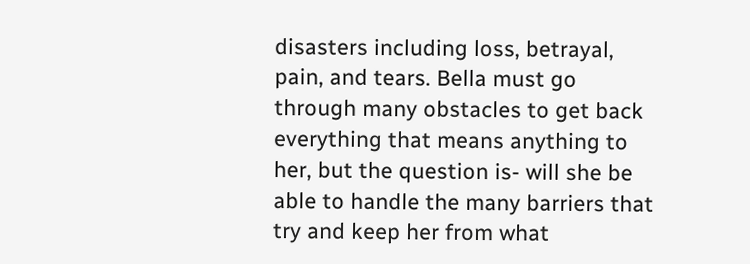disasters including loss, betrayal, pain, and tears. Bella must go through many obstacles to get back everything that means anything to her, but the question is- will she be able to handle the many barriers that try and keep her from what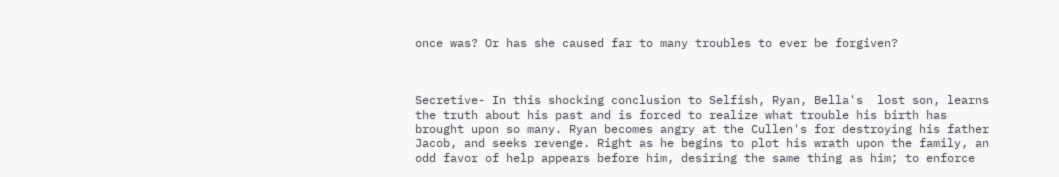once was? Or has she caused far to many troubles to ever be forgiven?



Secretive- In this shocking conclusion to Selfish, Ryan, Bella's  lost son, learns the truth about his past and is forced to realize what trouble his birth has brought upon so many. Ryan becomes angry at the Cullen's for destroying his father Jacob, and seeks revenge. Right as he begins to plot his wrath upon the family, an odd favor of help appears before him, desiring the same thing as him; to enforce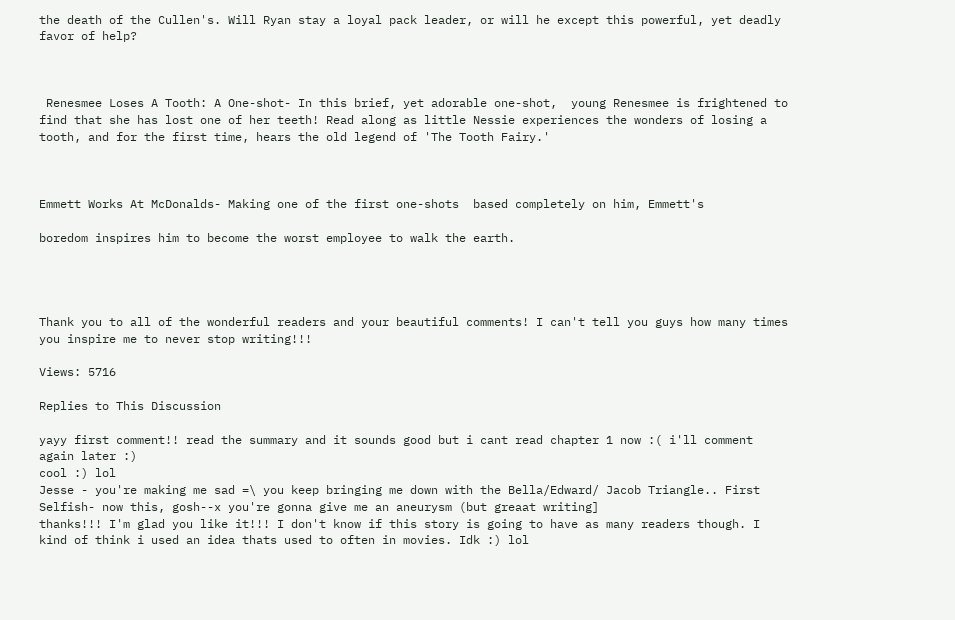the death of the Cullen's. Will Ryan stay a loyal pack leader, or will he except this powerful, yet deadly favor of help?



 Renesmee Loses A Tooth: A One-shot- In this brief, yet adorable one-shot,  young Renesmee is frightened to find that she has lost one of her teeth! Read along as little Nessie experiences the wonders of losing a tooth, and for the first time, hears the old legend of 'The Tooth Fairy.'



Emmett Works At McDonalds- Making one of the first one-shots  based completely on him, Emmett's

boredom inspires him to become the worst employee to walk the earth.




Thank you to all of the wonderful readers and your beautiful comments! I can't tell you guys how many times you inspire me to never stop writing!!!

Views: 5716

Replies to This Discussion

yayy first comment!! read the summary and it sounds good but i cant read chapter 1 now :( i'll comment again later :)
cool :) lol
Jesse - you're making me sad =\ you keep bringing me down with the Bella/Edward/ Jacob Triangle.. First Selfish- now this, gosh--x you're gonna give me an aneurysm (but greaat writing]
thanks!!! I'm glad you like it!!! I don't know if this story is going to have as many readers though. I kind of think i used an idea thats used to often in movies. Idk :) lol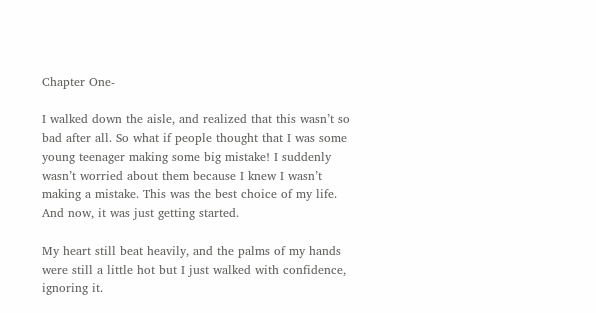Chapter One-

I walked down the aisle, and realized that this wasn’t so bad after all. So what if people thought that I was some young teenager making some big mistake! I suddenly wasn’t worried about them because I knew I wasn’t making a mistake. This was the best choice of my life. And now, it was just getting started.

My heart still beat heavily, and the palms of my hands were still a little hot but I just walked with confidence, ignoring it.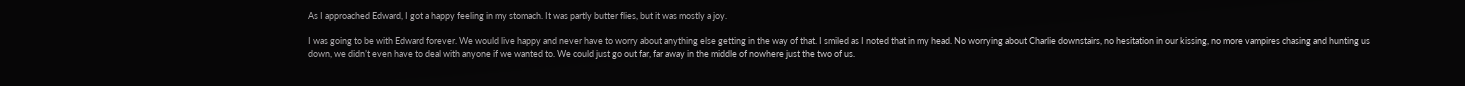As I approached Edward, I got a happy feeling in my stomach. It was partly butter flies, but it was mostly a joy.

I was going to be with Edward forever. We would live happy and never have to worry about anything else getting in the way of that. I smiled as I noted that in my head. No worrying about Charlie downstairs, no hesitation in our kissing, no more vampires chasing and hunting us down, we didn’t even have to deal with anyone if we wanted to. We could just go out far, far away in the middle of nowhere just the two of us.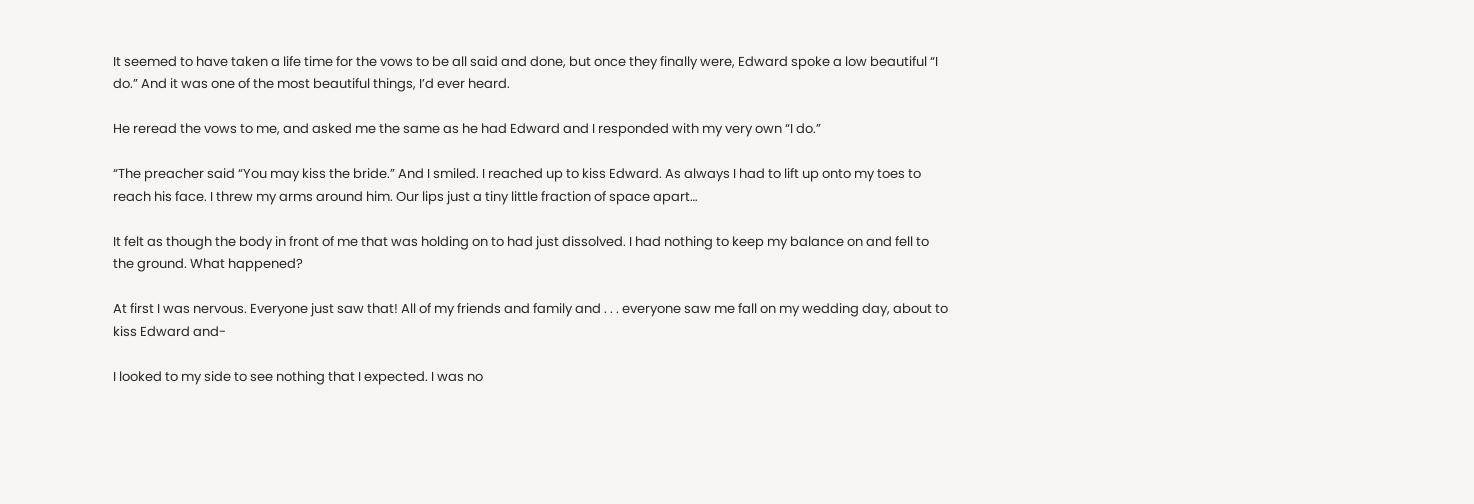It seemed to have taken a life time for the vows to be all said and done, but once they finally were, Edward spoke a low beautiful “I do.” And it was one of the most beautiful things, I’d ever heard.

He reread the vows to me, and asked me the same as he had Edward and I responded with my very own “I do.”

“The preacher said “You may kiss the bride.” And I smiled. I reached up to kiss Edward. As always I had to lift up onto my toes to reach his face. I threw my arms around him. Our lips just a tiny little fraction of space apart…

It felt as though the body in front of me that was holding on to had just dissolved. I had nothing to keep my balance on and fell to the ground. What happened?

At first I was nervous. Everyone just saw that! All of my friends and family and . . . everyone saw me fall on my wedding day, about to kiss Edward and-

I looked to my side to see nothing that I expected. I was no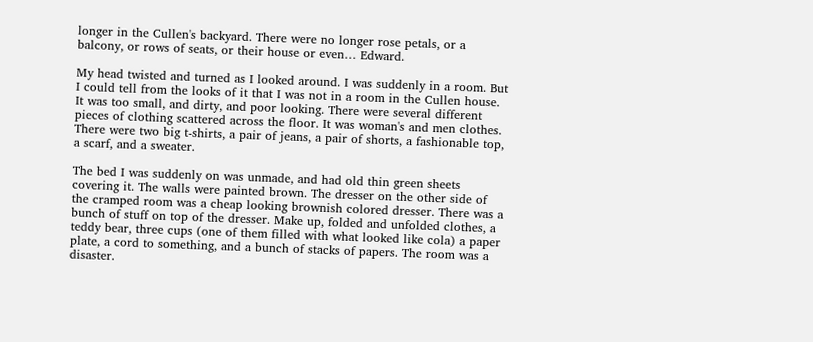longer in the Cullen's backyard. There were no longer rose petals, or a balcony, or rows of seats, or their house or even… Edward.

My head twisted and turned as I looked around. I was suddenly in a room. But I could tell from the looks of it that I was not in a room in the Cullen house. It was too small, and dirty, and poor looking. There were several different pieces of clothing scattered across the floor. It was woman's and men clothes. There were two big t-shirts, a pair of jeans, a pair of shorts, a fashionable top, a scarf, and a sweater.

The bed I was suddenly on was unmade, and had old thin green sheets covering it. The walls were painted brown. The dresser on the other side of the cramped room was a cheap looking brownish colored dresser. There was a bunch of stuff on top of the dresser. Make up, folded and unfolded clothes, a teddy bear, three cups (one of them filled with what looked like cola) a paper plate, a cord to something, and a bunch of stacks of papers. The room was a disaster.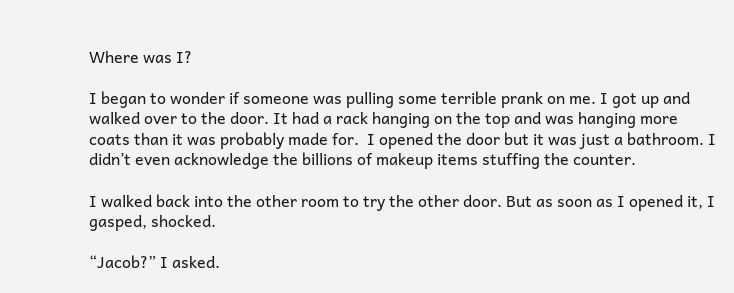Where was I?

I began to wonder if someone was pulling some terrible prank on me. I got up and walked over to the door. It had a rack hanging on the top and was hanging more coats than it was probably made for.  I opened the door but it was just a bathroom. I didn’t even acknowledge the billions of makeup items stuffing the counter.

I walked back into the other room to try the other door. But as soon as I opened it, I gasped, shocked.

“Jacob?” I asked.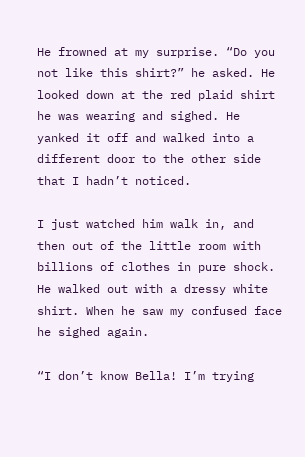He frowned at my surprise. “Do you not like this shirt?” he asked. He looked down at the red plaid shirt he was wearing and sighed. He yanked it off and walked into a different door to the other side that I hadn’t noticed.

I just watched him walk in, and then out of the little room with billions of clothes in pure shock. He walked out with a dressy white shirt. When he saw my confused face he sighed again.

“I don’t know Bella! I’m trying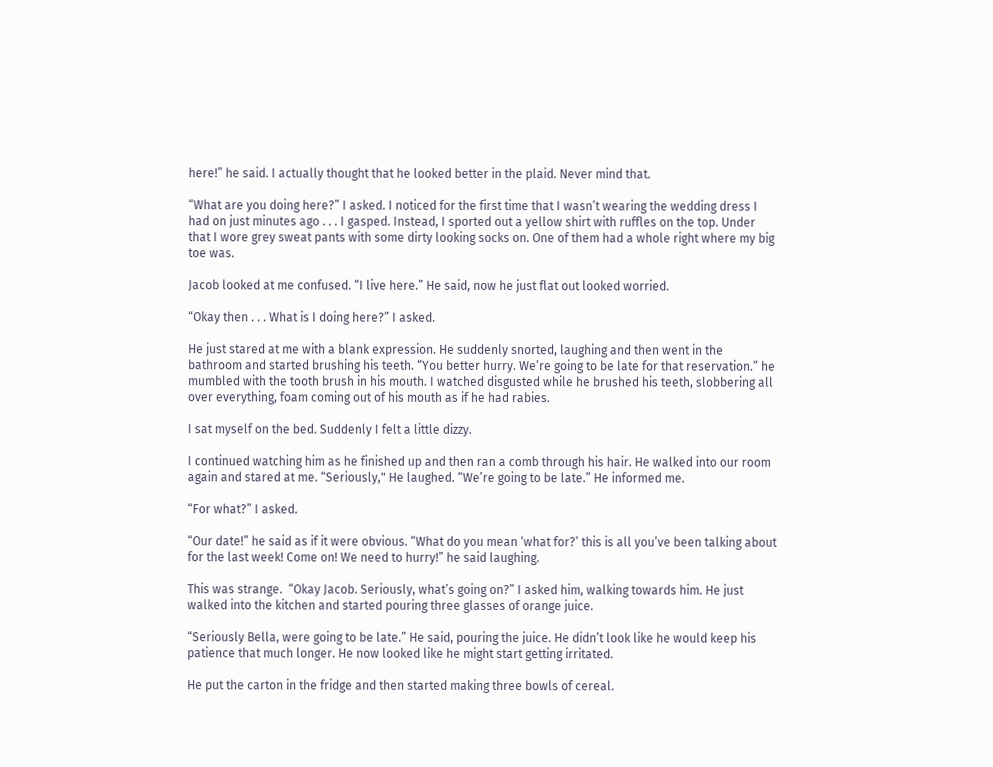here!” he said. I actually thought that he looked better in the plaid. Never mind that.

“What are you doing here?” I asked. I noticed for the first time that I wasn’t wearing the wedding dress I had on just minutes ago . . . I gasped. Instead, I sported out a yellow shirt with ruffles on the top. Under that I wore grey sweat pants with some dirty looking socks on. One of them had a whole right where my big toe was.

Jacob looked at me confused. “I live here.” He said, now he just flat out looked worried.

“Okay then . . . What is I doing here?” I asked.

He just stared at me with a blank expression. He suddenly snorted, laughing and then went in the bathroom and started brushing his teeth. “You better hurry. We’re going to be late for that reservation.” he mumbled with the tooth brush in his mouth. I watched disgusted while he brushed his teeth, slobbering all over everything, foam coming out of his mouth as if he had rabies.

I sat myself on the bed. Suddenly I felt a little dizzy.

I continued watching him as he finished up and then ran a comb through his hair. He walked into our room again and stared at me. “Seriously," He laughed. “We’re going to be late.” He informed me.

“For what?” I asked.

“Our date!” he said as if it were obvious. “What do you mean ‘what for?’ this is all you’ve been talking about for the last week! Come on! We need to hurry!” he said laughing.

This was strange.  “Okay Jacob. Seriously, what’s going on?” I asked him, walking towards him. He just walked into the kitchen and started pouring three glasses of orange juice.

“Seriously Bella, were going to be late.” He said, pouring the juice. He didn’t look like he would keep his patience that much longer. He now looked like he might start getting irritated.

He put the carton in the fridge and then started making three bowls of cereal.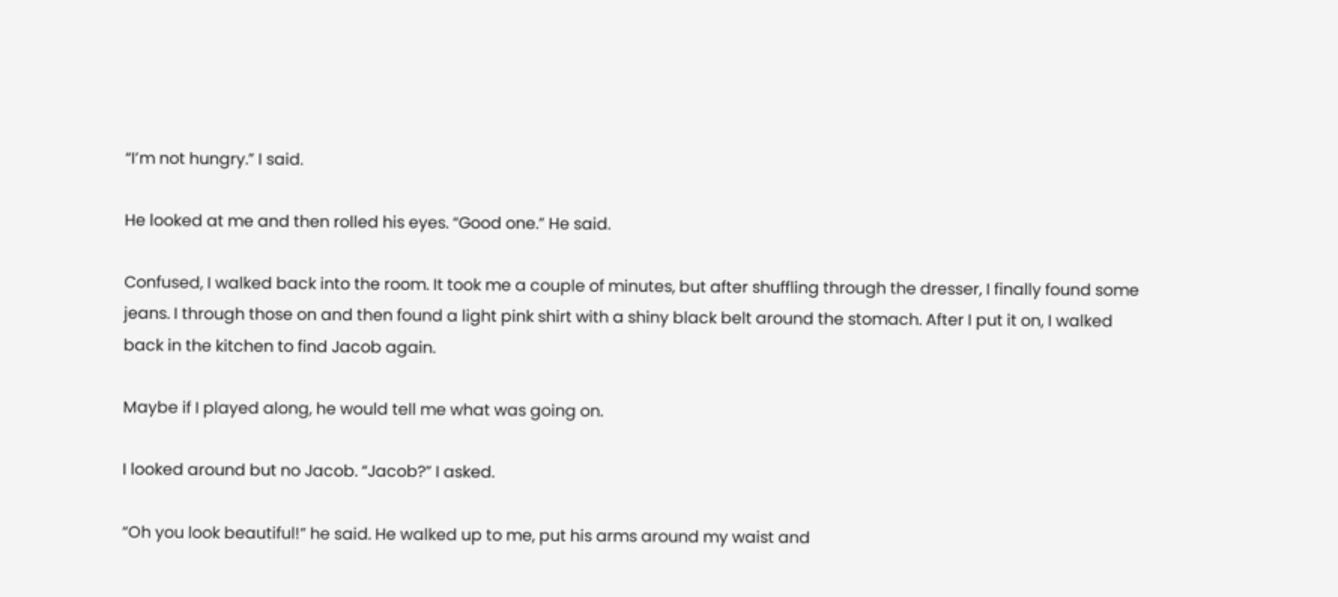“I’m not hungry.” I said.

He looked at me and then rolled his eyes. “Good one.” He said.

Confused, I walked back into the room. It took me a couple of minutes, but after shuffling through the dresser, I finally found some jeans. I through those on and then found a light pink shirt with a shiny black belt around the stomach. After I put it on, I walked back in the kitchen to find Jacob again.

Maybe if I played along, he would tell me what was going on.

I looked around but no Jacob. “Jacob?” I asked.

“Oh you look beautiful!” he said. He walked up to me, put his arms around my waist and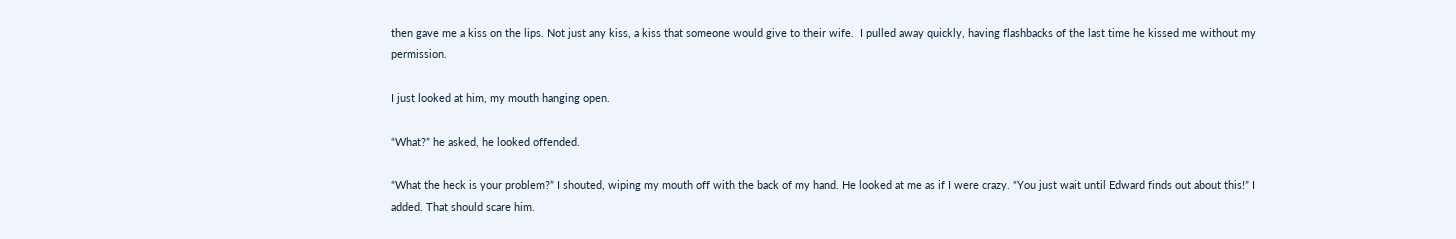then gave me a kiss on the lips. Not just any kiss, a kiss that someone would give to their wife.  I pulled away quickly, having flashbacks of the last time he kissed me without my permission.

I just looked at him, my mouth hanging open.

“What?” he asked, he looked offended.

“What the heck is your problem?” I shouted, wiping my mouth off with the back of my hand. He looked at me as if I were crazy. “You just wait until Edward finds out about this!” I added. That should scare him.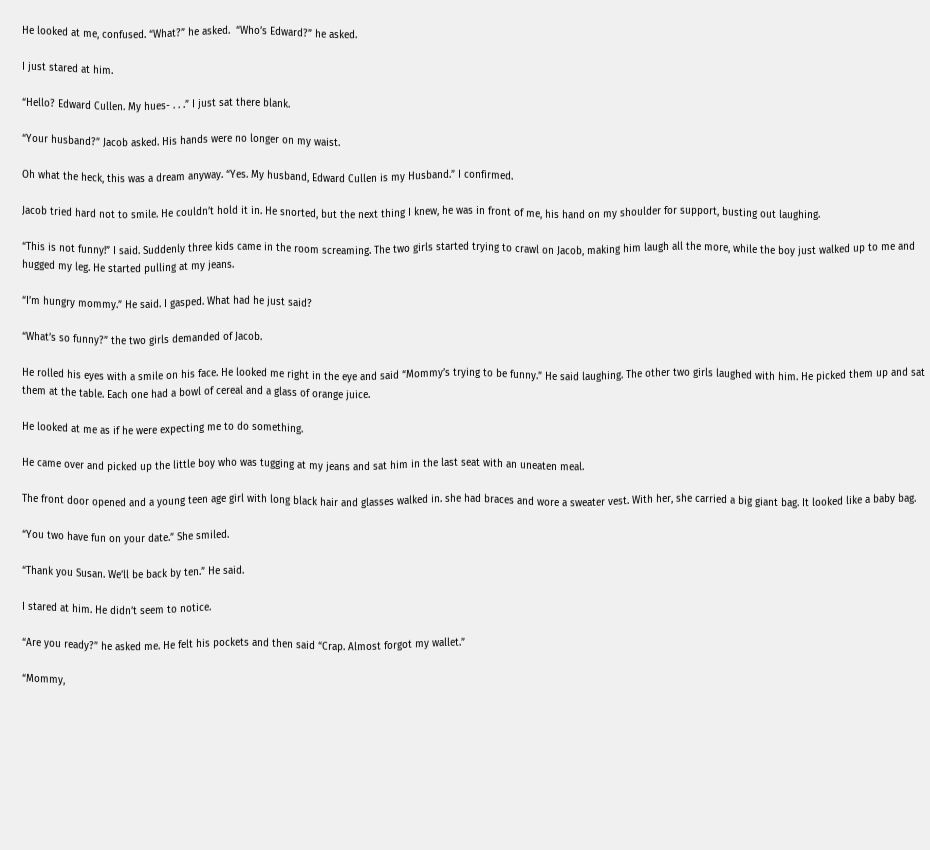He looked at me, confused. “What?” he asked.  “Who’s Edward?” he asked.

I just stared at him.

“Hello? Edward Cullen. My hues- . . .” I just sat there blank.

“Your husband?” Jacob asked. His hands were no longer on my waist.

Oh what the heck, this was a dream anyway. “Yes. My husband, Edward Cullen is my Husband.” I confirmed.

Jacob tried hard not to smile. He couldn’t hold it in. He snorted, but the next thing I knew, he was in front of me, his hand on my shoulder for support, busting out laughing.

“This is not funny!” I said. Suddenly three kids came in the room screaming. The two girls started trying to crawl on Jacob, making him laugh all the more, while the boy just walked up to me and hugged my leg. He started pulling at my jeans.

“I’m hungry mommy.” He said. I gasped. What had he just said?

“What’s so funny?” the two girls demanded of Jacob.

He rolled his eyes with a smile on his face. He looked me right in the eye and said “Mommy’s trying to be funny.” He said laughing. The other two girls laughed with him. He picked them up and sat them at the table. Each one had a bowl of cereal and a glass of orange juice.

He looked at me as if he were expecting me to do something.

He came over and picked up the little boy who was tugging at my jeans and sat him in the last seat with an uneaten meal.

The front door opened and a young teen age girl with long black hair and glasses walked in. she had braces and wore a sweater vest. With her, she carried a big giant bag. It looked like a baby bag.

“You two have fun on your date.” She smiled.

“Thank you Susan. We’ll be back by ten.” He said.

I stared at him. He didn’t seem to notice.

“Are you ready?” he asked me. He felt his pockets and then said “Crap. Almost forgot my wallet.”

“Mommy,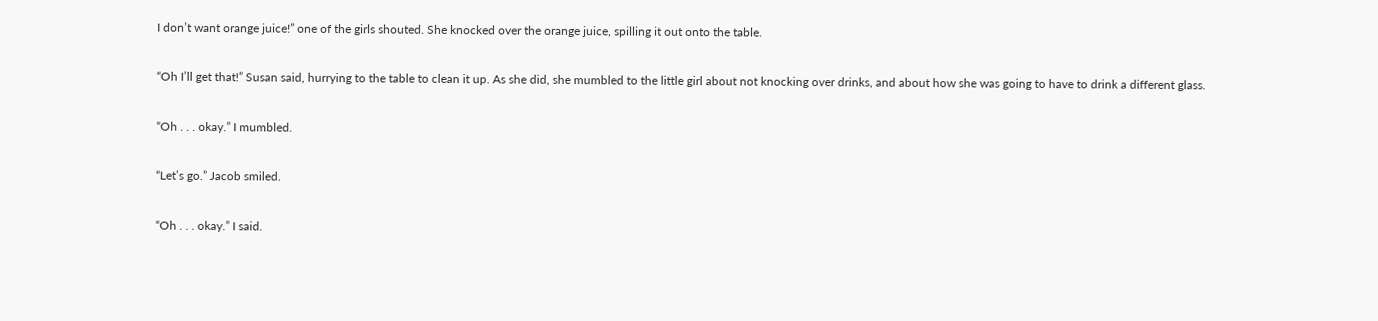I don’t want orange juice!” one of the girls shouted. She knocked over the orange juice, spilling it out onto the table.

“Oh I’ll get that!” Susan said, hurrying to the table to clean it up. As she did, she mumbled to the little girl about not knocking over drinks, and about how she was going to have to drink a different glass.

“Oh . . . okay.” I mumbled.

“Let’s go.” Jacob smiled.

“Oh . . . okay.” I said.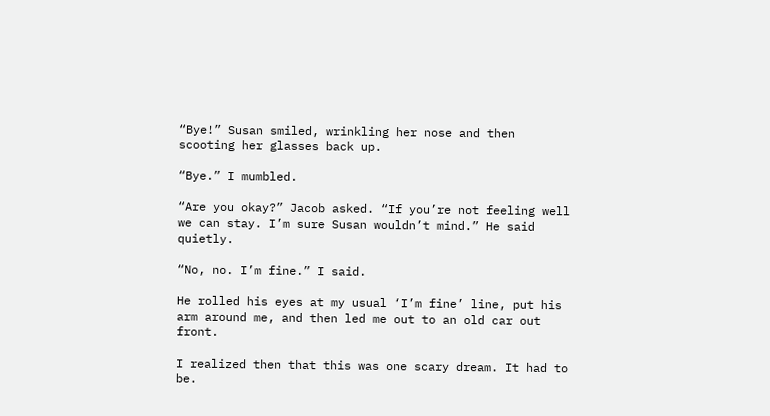“Bye!” Susan smiled, wrinkling her nose and then scooting her glasses back up.

“Bye.” I mumbled.

“Are you okay?” Jacob asked. “If you’re not feeling well we can stay. I’m sure Susan wouldn’t mind.” He said quietly.

“No, no. I’m fine.” I said.

He rolled his eyes at my usual ‘I’m fine’ line, put his arm around me, and then led me out to an old car out front.

I realized then that this was one scary dream. It had to be.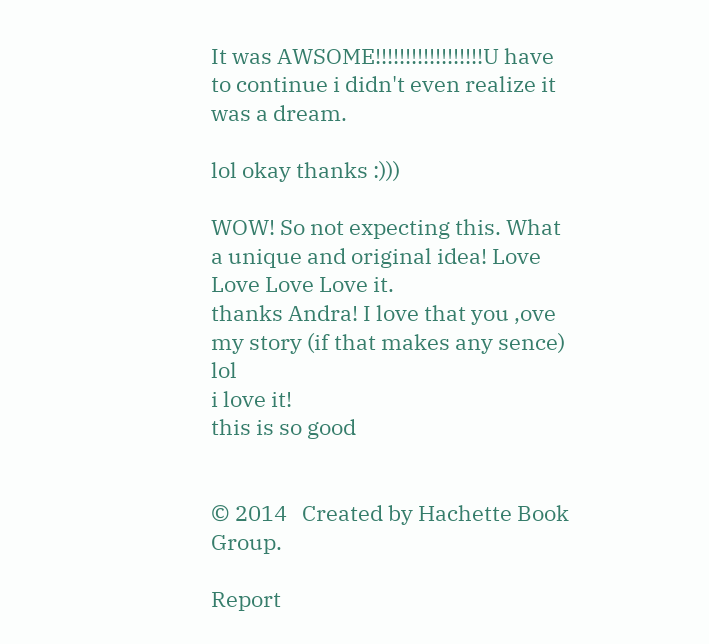It was AWSOME!!!!!!!!!!!!!!!!!!U have to continue i didn't even realize it was a dream.

lol okay thanks :)))

WOW! So not expecting this. What a unique and original idea! Love Love Love Love it.
thanks Andra! I love that you ,ove my story (if that makes any sence) lol
i love it!
this is so good


© 2014   Created by Hachette Book Group.

Report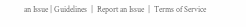an Issue | Guidelines  |  Report an Issue  |  Terms of Service